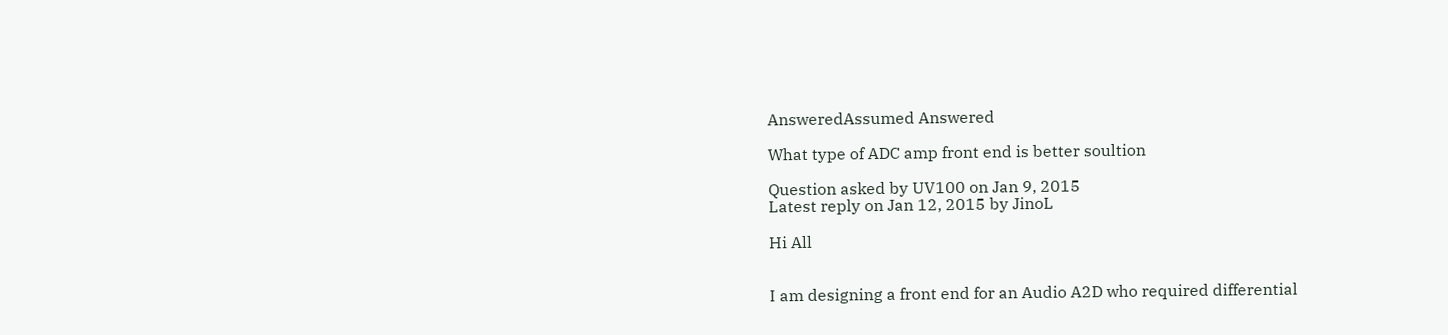AnsweredAssumed Answered

What type of ADC amp front end is better soultion

Question asked by UV100 on Jan 9, 2015
Latest reply on Jan 12, 2015 by JinoL

Hi All


I am designing a front end for an Audio A2D who required differential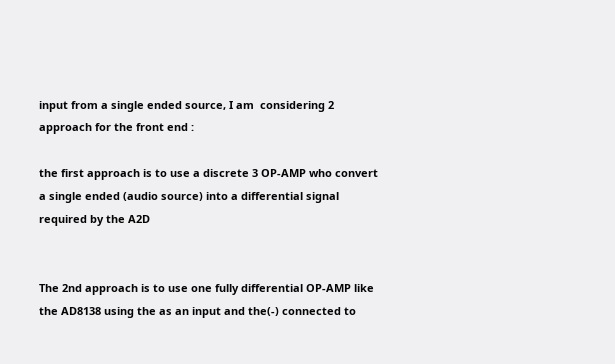input from a single ended source, I am  considering 2 approach for the front end :

the first approach is to use a discrete 3 OP-AMP who convert a single ended (audio source) into a differential signal required by the A2D


The 2nd approach is to use one fully differential OP-AMP like the AD8138 using the as an input and the(-) connected to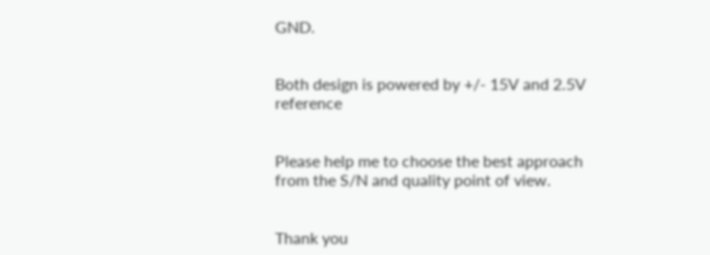GND.


Both design is powered by +/- 15V and 2.5V reference


Please help me to choose the best approach from the S/N and quality point of view.


Thank you